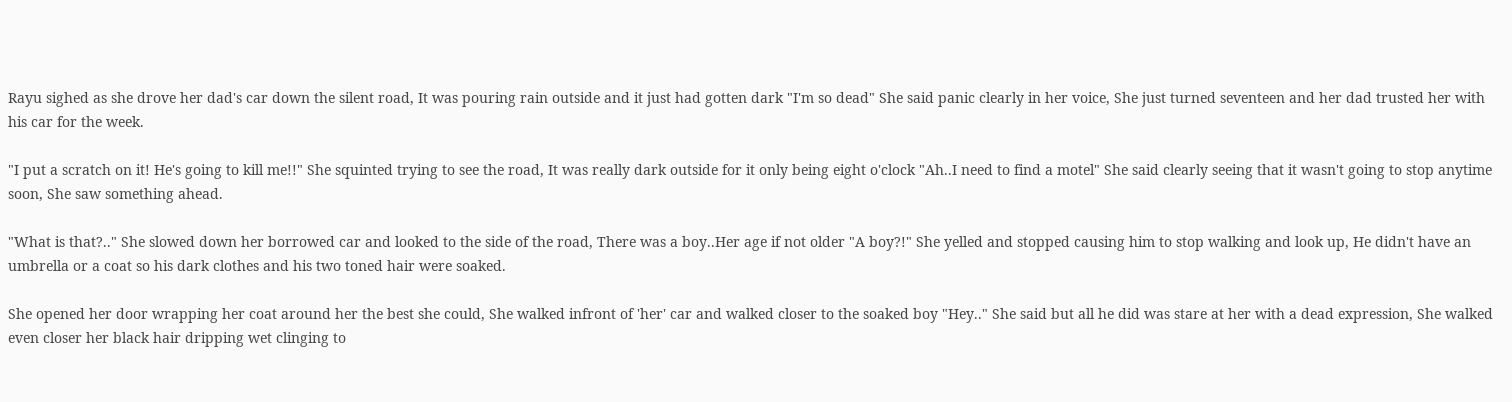Rayu sighed as she drove her dad's car down the silent road, It was pouring rain outside and it just had gotten dark "I'm so dead" She said panic clearly in her voice, She just turned seventeen and her dad trusted her with his car for the week.

"I put a scratch on it! He's going to kill me!!" She squinted trying to see the road, It was really dark outside for it only being eight o'clock "Ah..I need to find a motel" She said clearly seeing that it wasn't going to stop anytime soon, She saw something ahead.

"What is that?.." She slowed down her borrowed car and looked to the side of the road, There was a boy..Her age if not older "A boy?!" She yelled and stopped causing him to stop walking and look up, He didn't have an umbrella or a coat so his dark clothes and his two toned hair were soaked.

She opened her door wrapping her coat around her the best she could, She walked infront of 'her' car and walked closer to the soaked boy "Hey.." She said but all he did was stare at her with a dead expression, She walked even closer her black hair dripping wet clinging to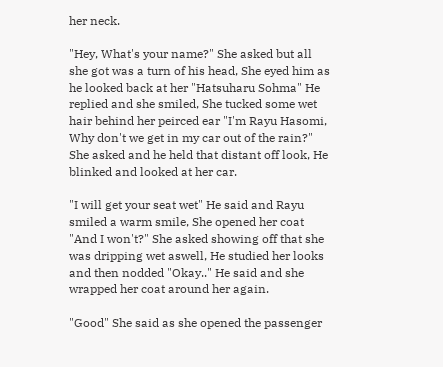her neck.

"Hey, What's your name?" She asked but all she got was a turn of his head, She eyed him as he looked back at her "Hatsuharu Sohma" He replied and she smiled, She tucked some wet hair behind her peirced ear "I'm Rayu Hasomi, Why don't we get in my car out of the rain?" She asked and he held that distant off look, He blinked and looked at her car.

"I will get your seat wet" He said and Rayu smiled a warm smile, She opened her coat "And I won't?" She asked showing off that she was dripping wet aswell, He studied her looks and then nodded "Okay.." He said and she wrapped her coat around her again.

"Good" She said as she opened the passenger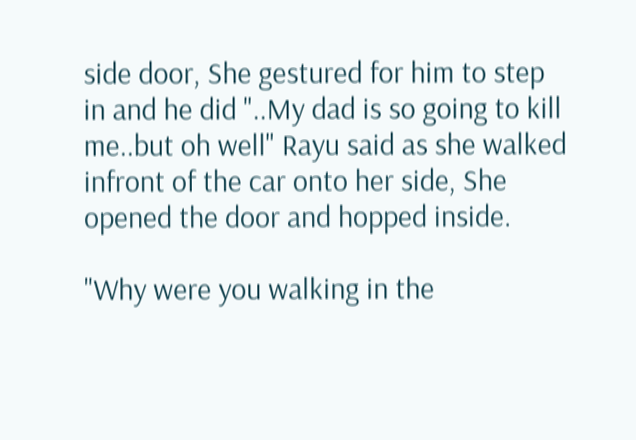side door, She gestured for him to step in and he did "..My dad is so going to kill me..but oh well" Rayu said as she walked infront of the car onto her side, She opened the door and hopped inside.

"Why were you walking in the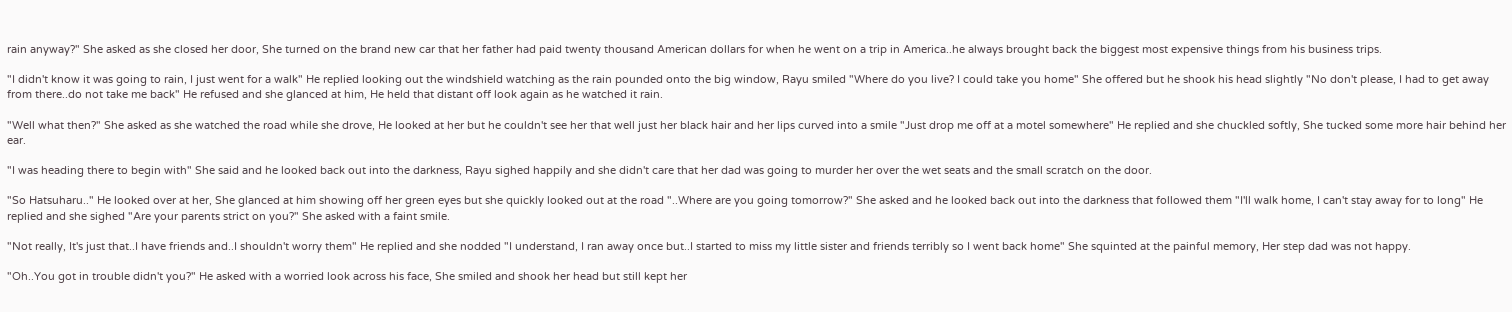rain anyway?" She asked as she closed her door, She turned on the brand new car that her father had paid twenty thousand American dollars for when he went on a trip in America..he always brought back the biggest most expensive things from his business trips.

"I didn't know it was going to rain, I just went for a walk" He replied looking out the windshield watching as the rain pounded onto the big window, Rayu smiled "Where do you live? I could take you home" She offered but he shook his head slightly "No don't please, I had to get away from there..do not take me back" He refused and she glanced at him, He held that distant off look again as he watched it rain.

"Well what then?" She asked as she watched the road while she drove, He looked at her but he couldn't see her that well just her black hair and her lips curved into a smile "Just drop me off at a motel somewhere" He replied and she chuckled softly, She tucked some more hair behind her ear.

"I was heading there to begin with" She said and he looked back out into the darkness, Rayu sighed happily and she didn't care that her dad was going to murder her over the wet seats and the small scratch on the door.

"So Hatsuharu.." He looked over at her, She glanced at him showing off her green eyes but she quickly looked out at the road "..Where are you going tomorrow?" She asked and he looked back out into the darkness that followed them "I'll walk home, I can't stay away for to long" He replied and she sighed "Are your parents strict on you?" She asked with a faint smile.

"Not really, It's just that..I have friends and..I shouldn't worry them" He replied and she nodded "I understand, I ran away once but..I started to miss my little sister and friends terribly so I went back home" She squinted at the painful memory, Her step dad was not happy.

"Oh..You got in trouble didn't you?" He asked with a worried look across his face, She smiled and shook her head but still kept her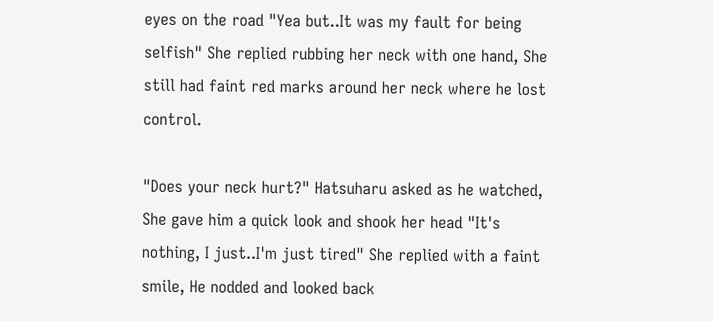eyes on the road "Yea but..It was my fault for being selfish" She replied rubbing her neck with one hand, She still had faint red marks around her neck where he lost control.

"Does your neck hurt?" Hatsuharu asked as he watched, She gave him a quick look and shook her head "It's nothing, I just..I'm just tired" She replied with a faint smile, He nodded and looked back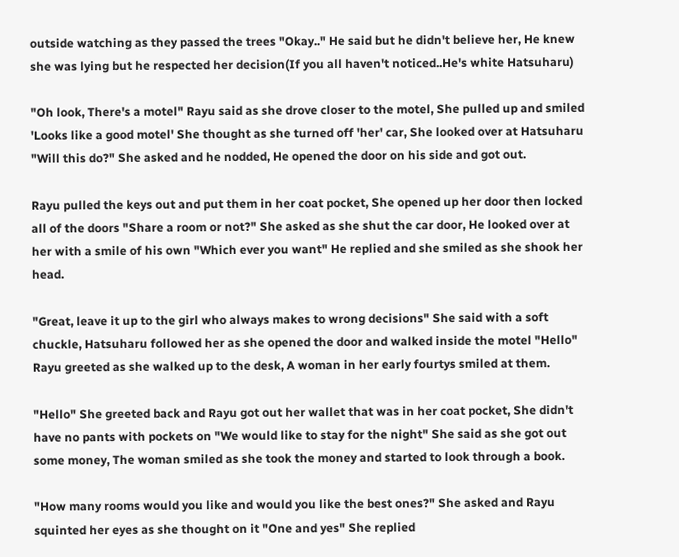outside watching as they passed the trees "Okay.." He said but he didn't believe her, He knew she was lying but he respected her decision(If you all haven't noticed..He's white Hatsuharu)

"Oh look, There's a motel" Rayu said as she drove closer to the motel, She pulled up and smiled 'Looks like a good motel' She thought as she turned off 'her' car, She looked over at Hatsuharu "Will this do?" She asked and he nodded, He opened the door on his side and got out.

Rayu pulled the keys out and put them in her coat pocket, She opened up her door then locked all of the doors "Share a room or not?" She asked as she shut the car door, He looked over at her with a smile of his own "Which ever you want" He replied and she smiled as she shook her head.

"Great, leave it up to the girl who always makes to wrong decisions" She said with a soft chuckle, Hatsuharu followed her as she opened the door and walked inside the motel "Hello" Rayu greeted as she walked up to the desk, A woman in her early fourtys smiled at them.

"Hello" She greeted back and Rayu got out her wallet that was in her coat pocket, She didn't have no pants with pockets on "We would like to stay for the night" She said as she got out some money, The woman smiled as she took the money and started to look through a book.

"How many rooms would you like and would you like the best ones?" She asked and Rayu squinted her eyes as she thought on it "One and yes" She replied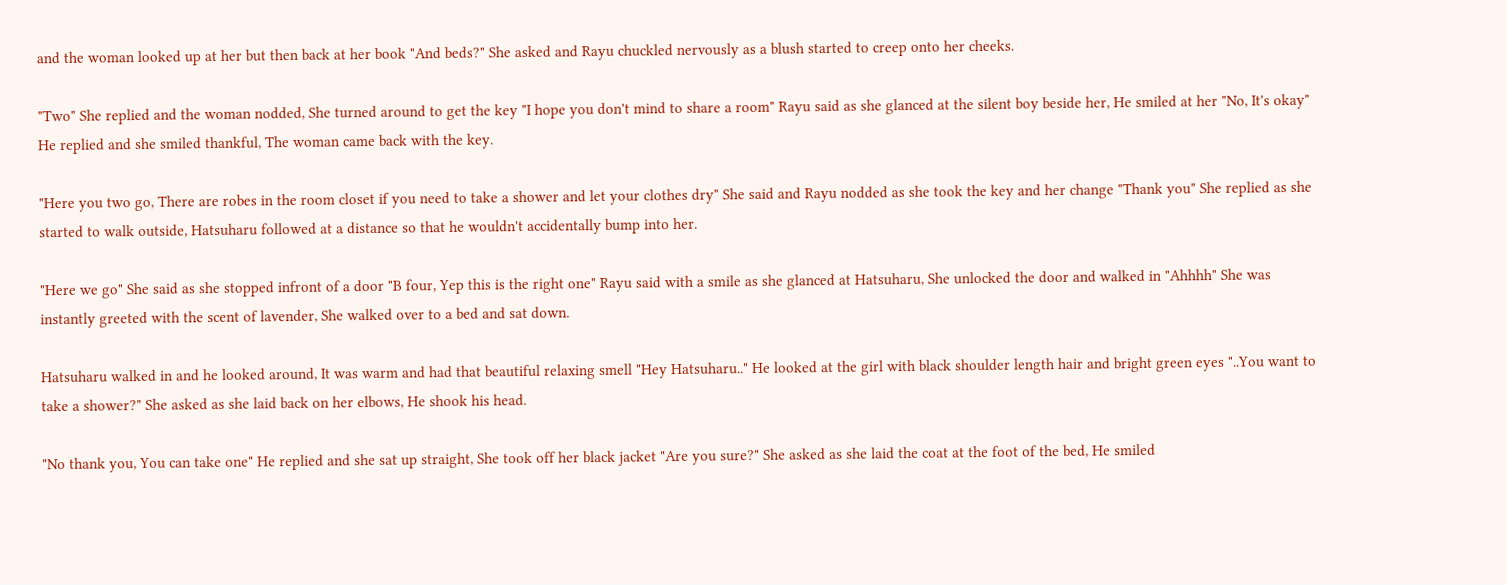and the woman looked up at her but then back at her book "And beds?" She asked and Rayu chuckled nervously as a blush started to creep onto her cheeks.

"Two" She replied and the woman nodded, She turned around to get the key "I hope you don't mind to share a room" Rayu said as she glanced at the silent boy beside her, He smiled at her "No, It's okay" He replied and she smiled thankful, The woman came back with the key.

"Here you two go, There are robes in the room closet if you need to take a shower and let your clothes dry" She said and Rayu nodded as she took the key and her change "Thank you" She replied as she started to walk outside, Hatsuharu followed at a distance so that he wouldn't accidentally bump into her.

"Here we go" She said as she stopped infront of a door "B four, Yep this is the right one" Rayu said with a smile as she glanced at Hatsuharu, She unlocked the door and walked in "Ahhhh" She was instantly greeted with the scent of lavender, She walked over to a bed and sat down.

Hatsuharu walked in and he looked around, It was warm and had that beautiful relaxing smell "Hey Hatsuharu.." He looked at the girl with black shoulder length hair and bright green eyes "..You want to take a shower?" She asked as she laid back on her elbows, He shook his head.

"No thank you, You can take one" He replied and she sat up straight, She took off her black jacket "Are you sure?" She asked as she laid the coat at the foot of the bed, He smiled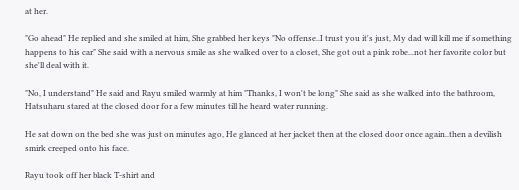at her.

"Go ahead" He replied and she smiled at him, She grabbed her keys "No offense..I trust you it's just, My dad will kill me if something happens to his car" She said with a nervous smile as she walked over to a closet, She got out a pink robe...not her favorite color but she'll deal with it.

"No, I understand" He said and Rayu smiled warmly at him "Thanks, I won't be long" She said as she walked into the bathroom, Hatsuharu stared at the closed door for a few minutes till he heard water running.

He sat down on the bed she was just on minutes ago, He glanced at her jacket then at the closed door once again..then a devilish smirk creeped onto his face.

Rayu took off her black T-shirt and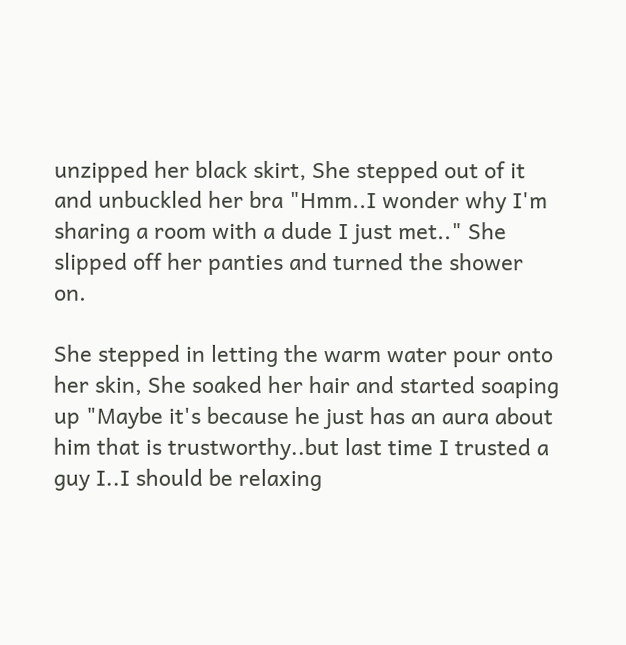unzipped her black skirt, She stepped out of it and unbuckled her bra "Hmm..I wonder why I'm sharing a room with a dude I just met.." She slipped off her panties and turned the shower on.

She stepped in letting the warm water pour onto her skin, She soaked her hair and started soaping up "Maybe it's because he just has an aura about him that is trustworthy..but last time I trusted a guy I..I should be relaxing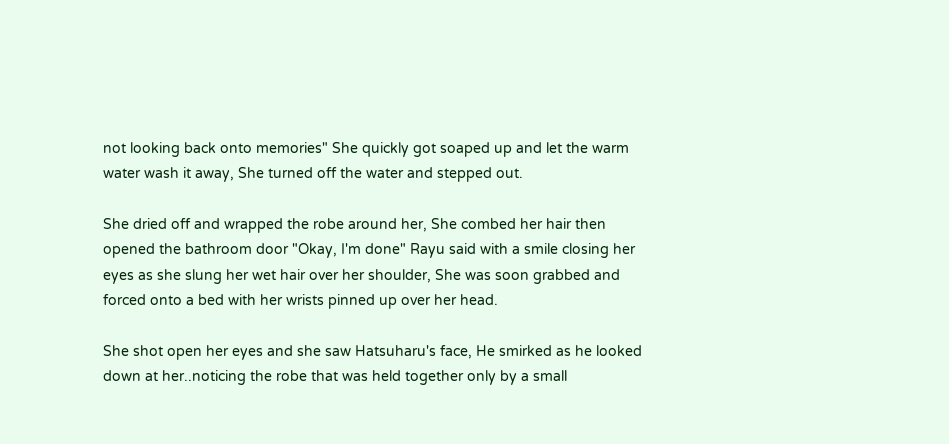not looking back onto memories" She quickly got soaped up and let the warm water wash it away, She turned off the water and stepped out.

She dried off and wrapped the robe around her, She combed her hair then opened the bathroom door "Okay, I'm done" Rayu said with a smile closing her eyes as she slung her wet hair over her shoulder, She was soon grabbed and forced onto a bed with her wrists pinned up over her head.

She shot open her eyes and she saw Hatsuharu's face, He smirked as he looked down at her..noticing the robe that was held together only by a small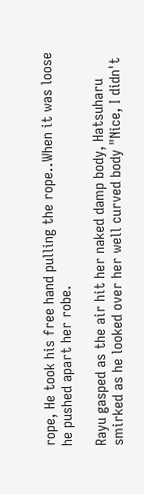rope, He took his free hand pulling the rope..When it was loose he pushed apart her robe.

Rayu gasped as the air hit her naked damp body, Hatsuharu smirked as he looked over her well curved body "Nice, I didn't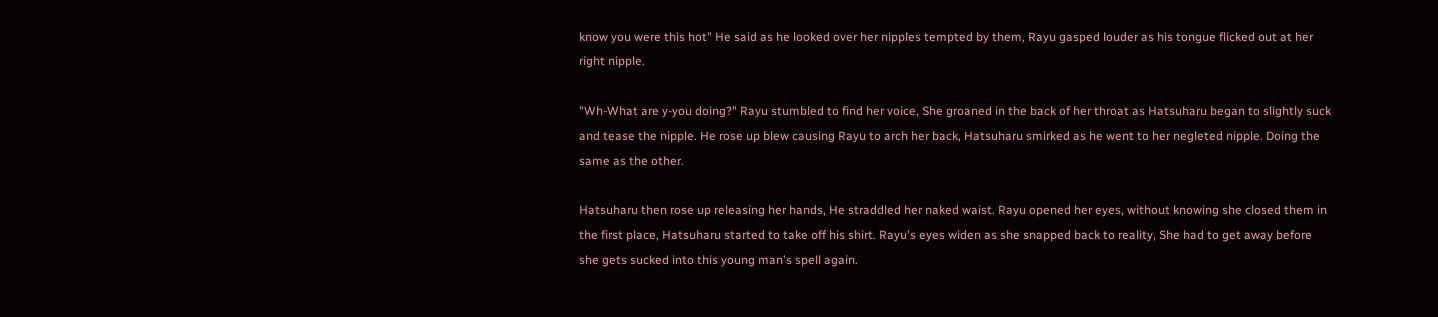know you were this hot" He said as he looked over her nipples tempted by them, Rayu gasped louder as his tongue flicked out at her right nipple.

"Wh-What are y-you doing?" Rayu stumbled to find her voice, She groaned in the back of her throat as Hatsuharu began to slightly suck and tease the nipple. He rose up blew causing Rayu to arch her back, Hatsuharu smirked as he went to her negleted nipple. Doing the same as the other.

Hatsuharu then rose up releasing her hands, He straddled her naked waist. Rayu opened her eyes, without knowing she closed them in the first place, Hatsuharu started to take off his shirt. Rayu's eyes widen as she snapped back to reality, She had to get away before she gets sucked into this young man's spell again.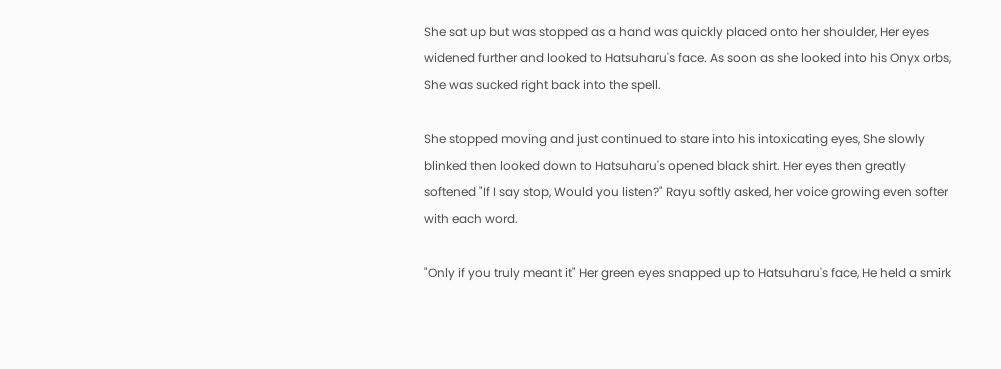She sat up but was stopped as a hand was quickly placed onto her shoulder, Her eyes widened further and looked to Hatsuharu's face. As soon as she looked into his Onyx orbs, She was sucked right back into the spell.

She stopped moving and just continued to stare into his intoxicating eyes, She slowly blinked then looked down to Hatsuharu's opened black shirt. Her eyes then greatly softened "If I say stop, Would you listen?" Rayu softly asked, her voice growing even softer with each word.

"Only if you truly meant it" Her green eyes snapped up to Hatsuharu's face, He held a smirk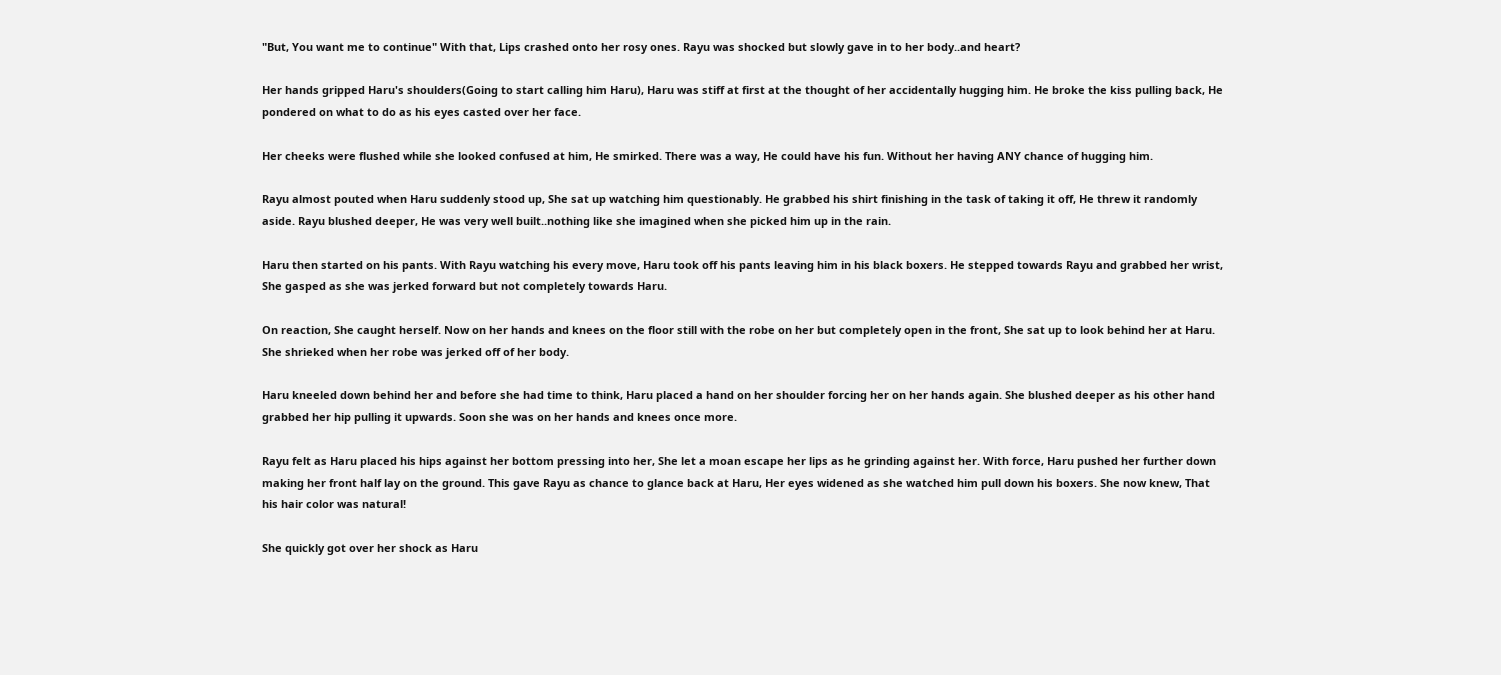"But, You want me to continue" With that, Lips crashed onto her rosy ones. Rayu was shocked but slowly gave in to her body..and heart?

Her hands gripped Haru's shoulders(Going to start calling him Haru), Haru was stiff at first at the thought of her accidentally hugging him. He broke the kiss pulling back, He pondered on what to do as his eyes casted over her face.

Her cheeks were flushed while she looked confused at him, He smirked. There was a way, He could have his fun. Without her having ANY chance of hugging him.

Rayu almost pouted when Haru suddenly stood up, She sat up watching him questionably. He grabbed his shirt finishing in the task of taking it off, He threw it randomly aside. Rayu blushed deeper, He was very well built..nothing like she imagined when she picked him up in the rain.

Haru then started on his pants. With Rayu watching his every move, Haru took off his pants leaving him in his black boxers. He stepped towards Rayu and grabbed her wrist, She gasped as she was jerked forward but not completely towards Haru.

On reaction, She caught herself. Now on her hands and knees on the floor still with the robe on her but completely open in the front, She sat up to look behind her at Haru. She shrieked when her robe was jerked off of her body.

Haru kneeled down behind her and before she had time to think, Haru placed a hand on her shoulder forcing her on her hands again. She blushed deeper as his other hand grabbed her hip pulling it upwards. Soon she was on her hands and knees once more.

Rayu felt as Haru placed his hips against her bottom pressing into her, She let a moan escape her lips as he grinding against her. With force, Haru pushed her further down making her front half lay on the ground. This gave Rayu as chance to glance back at Haru, Her eyes widened as she watched him pull down his boxers. She now knew, That his hair color was natural!

She quickly got over her shock as Haru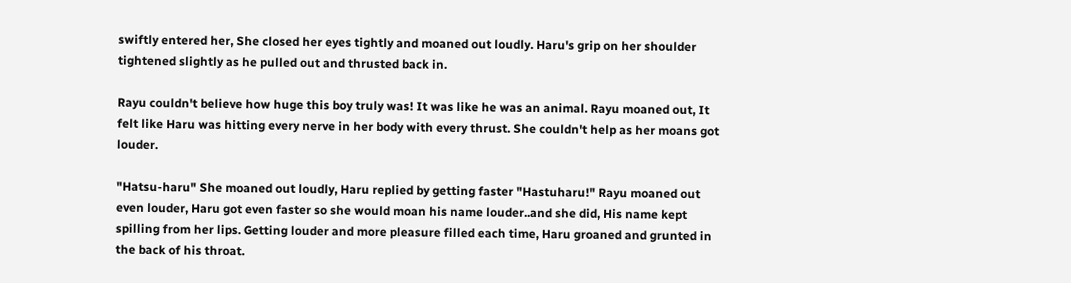swiftly entered her, She closed her eyes tightly and moaned out loudly. Haru's grip on her shoulder tightened slightly as he pulled out and thrusted back in.

Rayu couldn't believe how huge this boy truly was! It was like he was an animal. Rayu moaned out, It felt like Haru was hitting every nerve in her body with every thrust. She couldn't help as her moans got louder.

"Hatsu-haru" She moaned out loudly, Haru replied by getting faster "Hastuharu!" Rayu moaned out even louder, Haru got even faster so she would moan his name louder..and she did, His name kept spilling from her lips. Getting louder and more pleasure filled each time, Haru groaned and grunted in the back of his throat.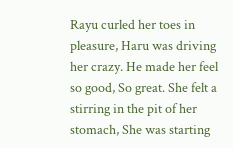Rayu curled her toes in pleasure, Haru was driving her crazy. He made her feel so good, So great. She felt a stirring in the pit of her stomach, She was starting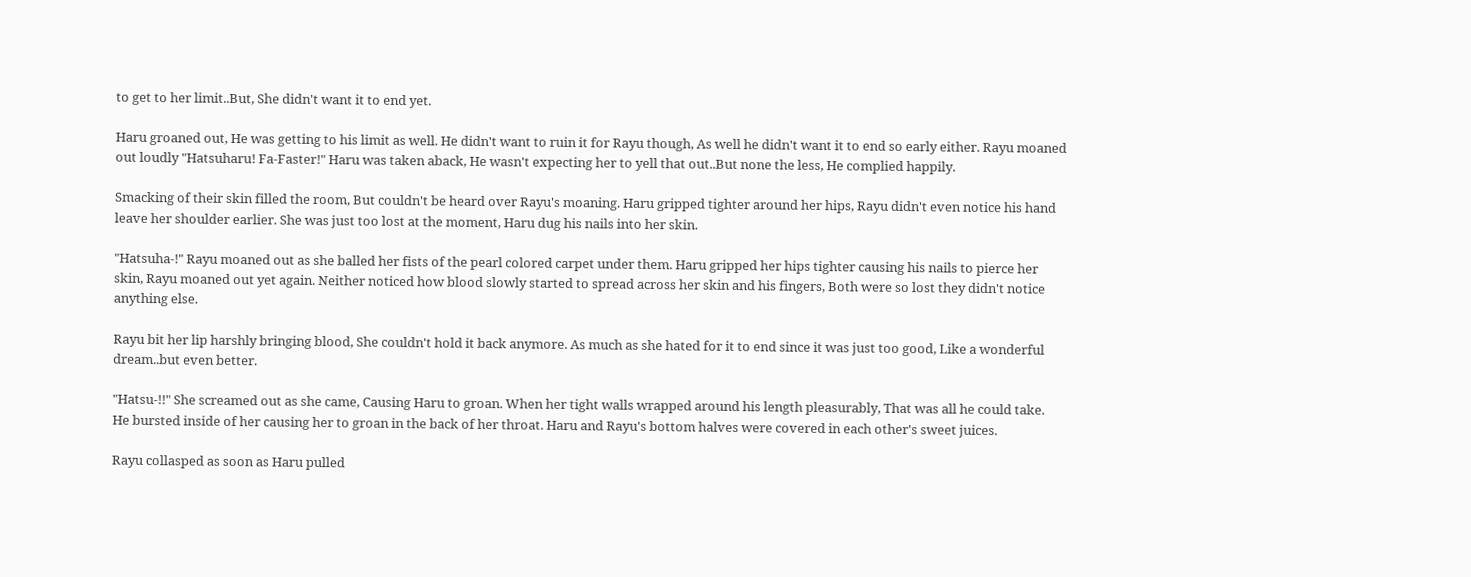to get to her limit..But, She didn't want it to end yet.

Haru groaned out, He was getting to his limit as well. He didn't want to ruin it for Rayu though, As well he didn't want it to end so early either. Rayu moaned out loudly "Hatsuharu! Fa-Faster!" Haru was taken aback, He wasn't expecting her to yell that out..But none the less, He complied happily.

Smacking of their skin filled the room, But couldn't be heard over Rayu's moaning. Haru gripped tighter around her hips, Rayu didn't even notice his hand leave her shoulder earlier. She was just too lost at the moment, Haru dug his nails into her skin.

"Hatsuha-!" Rayu moaned out as she balled her fists of the pearl colored carpet under them. Haru gripped her hips tighter causing his nails to pierce her skin, Rayu moaned out yet again. Neither noticed how blood slowly started to spread across her skin and his fingers, Both were so lost they didn't notice anything else.

Rayu bit her lip harshly bringing blood, She couldn't hold it back anymore. As much as she hated for it to end since it was just too good, Like a wonderful dream..but even better.

"Hatsu-!!" She screamed out as she came, Causing Haru to groan. When her tight walls wrapped around his length pleasurably, That was all he could take. He bursted inside of her causing her to groan in the back of her throat. Haru and Rayu's bottom halves were covered in each other's sweet juices.

Rayu collasped as soon as Haru pulled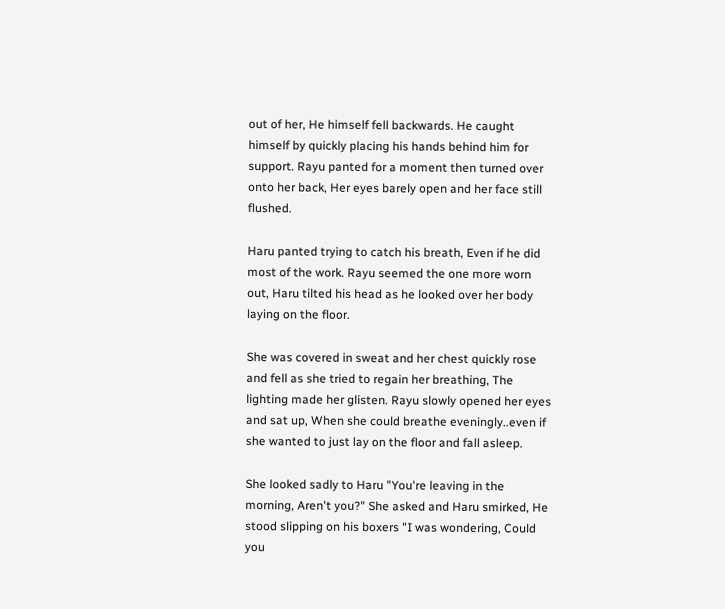out of her, He himself fell backwards. He caught himself by quickly placing his hands behind him for support. Rayu panted for a moment then turned over onto her back, Her eyes barely open and her face still flushed.

Haru panted trying to catch his breath, Even if he did most of the work. Rayu seemed the one more worn out, Haru tilted his head as he looked over her body laying on the floor.

She was covered in sweat and her chest quickly rose and fell as she tried to regain her breathing, The lighting made her glisten. Rayu slowly opened her eyes and sat up, When she could breathe eveningly..even if she wanted to just lay on the floor and fall asleep.

She looked sadly to Haru "You're leaving in the morning, Aren't you?" She asked and Haru smirked, He stood slipping on his boxers "I was wondering, Could you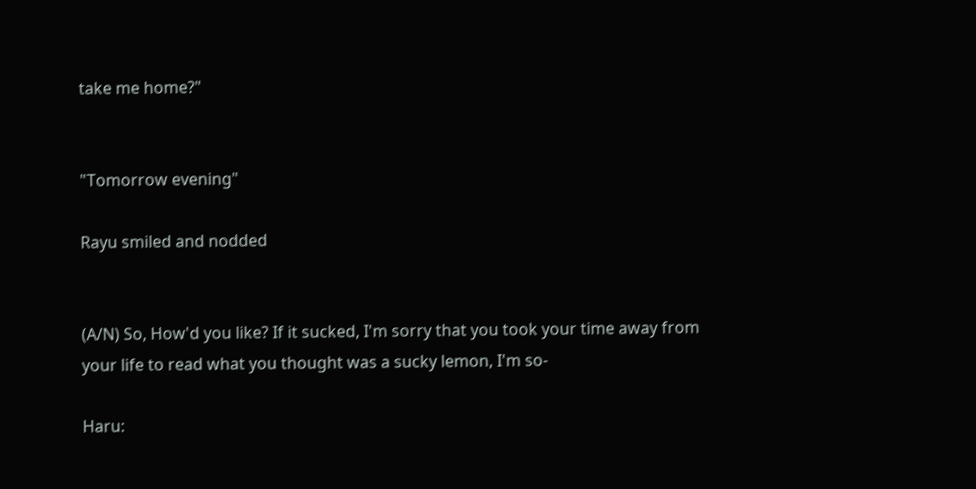take me home?"


"Tomorrow evening"

Rayu smiled and nodded


(A/N) So, How'd you like? If it sucked, I'm sorry that you took your time away from your life to read what you thought was a sucky lemon, I'm so-

Haru: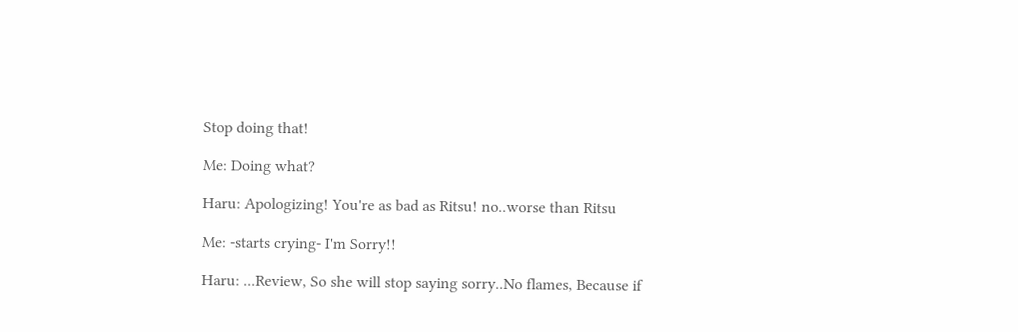Stop doing that!

Me: Doing what?

Haru: Apologizing! You're as bad as Ritsu! no..worse than Ritsu

Me: -starts crying- I'm Sorry!!

Haru: ...Review, So she will stop saying sorry..No flames, Because if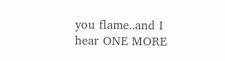you flame..and I hear ONE MORE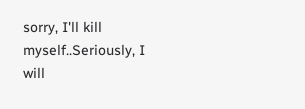sorry, I'll kill myself..Seriously, I will